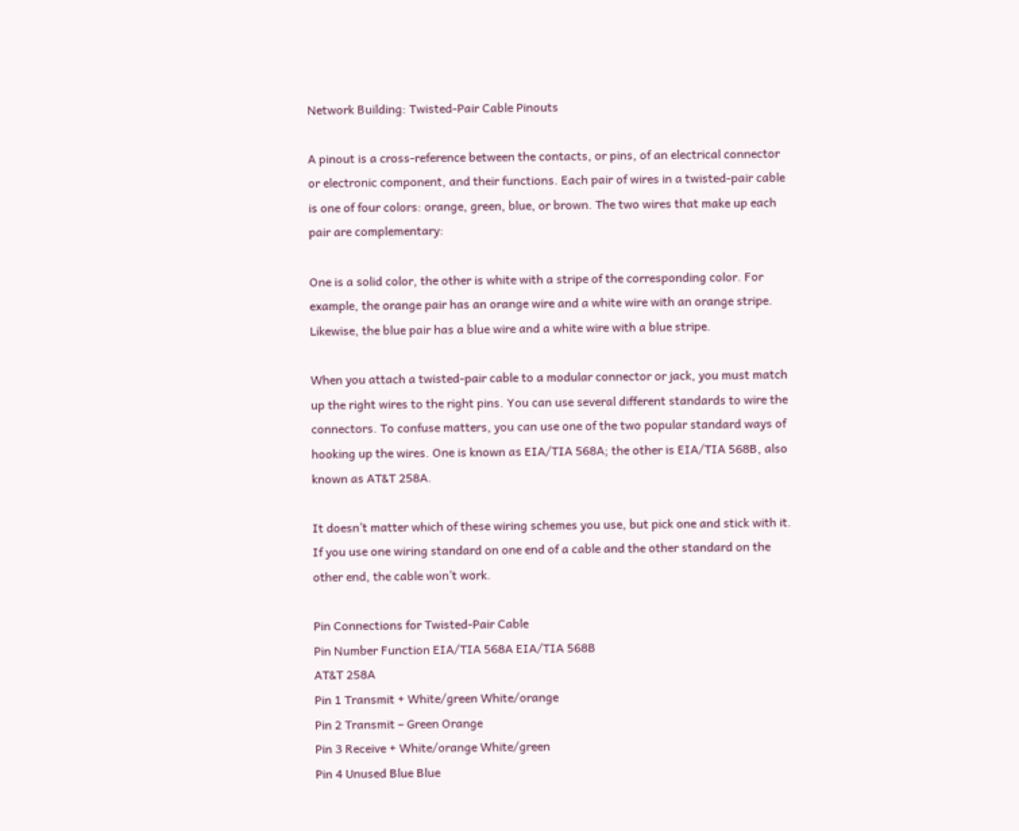Network Building: Twisted-Pair Cable Pinouts

A pinout is a cross-reference between the contacts, or pins, of an electrical connector or electronic component, and their functions. Each pair of wires in a twisted-pair cable is one of four colors: orange, green, blue, or brown. The two wires that make up each pair are complementary:

One is a solid color, the other is white with a stripe of the corresponding color. For example, the orange pair has an orange wire and a white wire with an orange stripe. Likewise, the blue pair has a blue wire and a white wire with a blue stripe.

When you attach a twisted-pair cable to a modular connector or jack, you must match up the right wires to the right pins. You can use several different standards to wire the connectors. To confuse matters, you can use one of the two popular standard ways of hooking up the wires. One is known as EIA/TIA 568A; the other is EIA/TIA 568B, also known as AT&T 258A.

It doesn’t matter which of these wiring schemes you use, but pick one and stick with it. If you use one wiring standard on one end of a cable and the other standard on the other end, the cable won’t work.

Pin Connections for Twisted-Pair Cable
Pin Number Function EIA/TIA 568A EIA/TIA 568B
AT&T 258A
Pin 1 Transmit + White/green White/orange
Pin 2 Transmit – Green Orange
Pin 3 Receive + White/orange White/green
Pin 4 Unused Blue Blue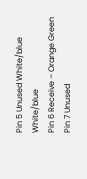Pin 5 Unused White/blue White/blue
Pin 6 Receive – Orange Green
Pin 7 Unused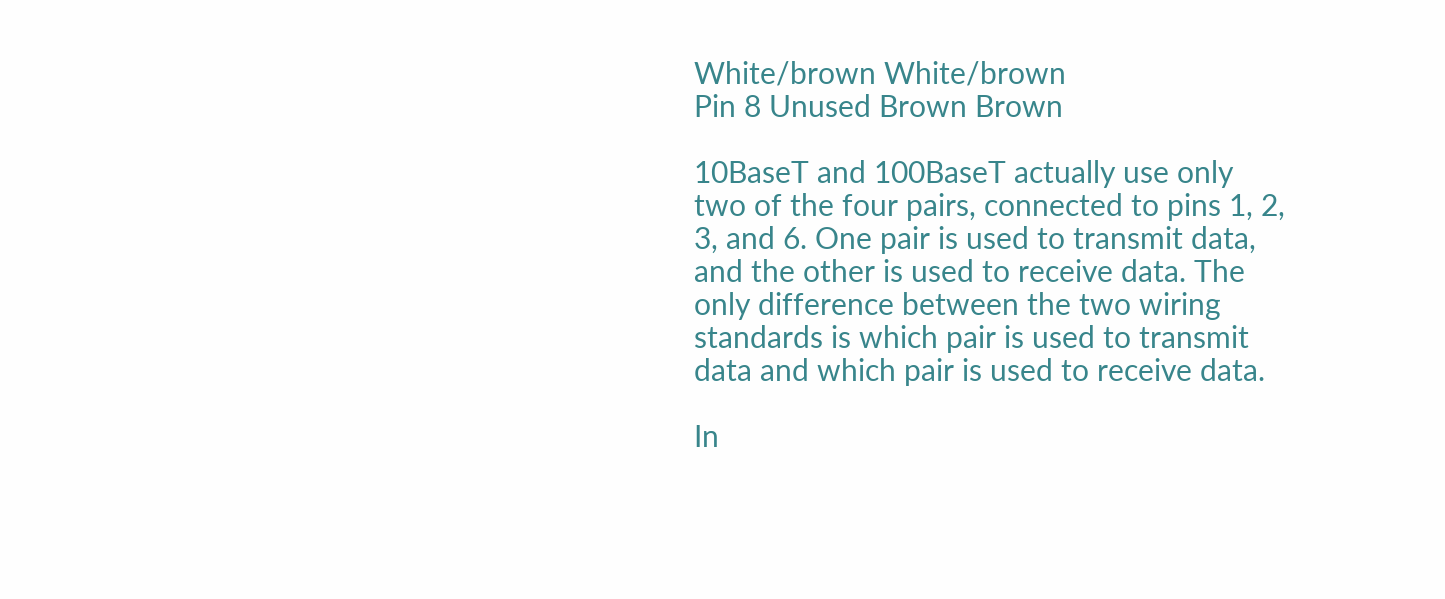White/brown White/brown
Pin 8 Unused Brown Brown

10BaseT and 100BaseT actually use only two of the four pairs, connected to pins 1, 2, 3, and 6. One pair is used to transmit data, and the other is used to receive data. The only difference between the two wiring standards is which pair is used to transmit data and which pair is used to receive data.

In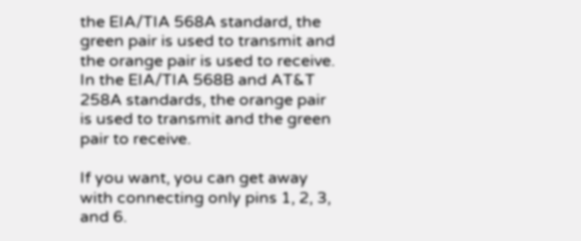the EIA/TIA 568A standard, the green pair is used to transmit and the orange pair is used to receive. In the EIA/TIA 568B and AT&T 258A standards, the orange pair is used to transmit and the green pair to receive.

If you want, you can get away with connecting only pins 1, 2, 3, and 6.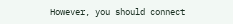However, you should connect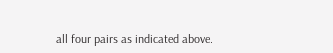all four pairs as indicated above.